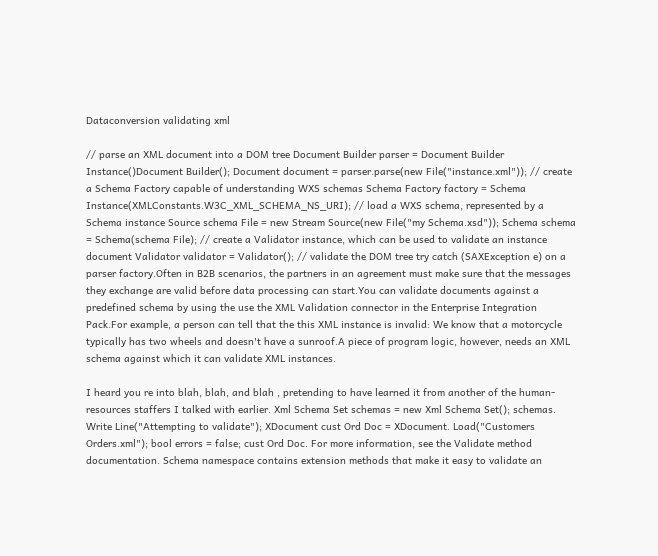Dataconversion validating xml

// parse an XML document into a DOM tree Document Builder parser = Document Builder Instance()Document Builder(); Document document = parser.parse(new File("instance.xml")); // create a Schema Factory capable of understanding WXS schemas Schema Factory factory = Schema Instance(XMLConstants.W3C_XML_SCHEMA_NS_URI); // load a WXS schema, represented by a Schema instance Source schema File = new Stream Source(new File("my Schema.xsd")); Schema schema = Schema(schema File); // create a Validator instance, which can be used to validate an instance document Validator validator = Validator(); // validate the DOM tree try catch (SAXException e) on a parser factory.Often in B2B scenarios, the partners in an agreement must make sure that the messages they exchange are valid before data processing can start.You can validate documents against a predefined schema by using the use the XML Validation connector in the Enterprise Integration Pack.For example, a person can tell that the this XML instance is invalid: We know that a motorcycle typically has two wheels and doesn't have a sunroof.A piece of program logic, however, needs an XML schema against which it can validate XML instances.

I heard you re into blah, blah, and blah , pretending to have learned it from another of the human-resources staffers I talked with earlier. Xml Schema Set schemas = new Xml Schema Set(); schemas. Write Line("Attempting to validate"); XDocument cust Ord Doc = XDocument. Load("Customers Orders.xml"); bool errors = false; cust Ord Doc. For more information, see the Validate method documentation. Schema namespace contains extension methods that make it easy to validate an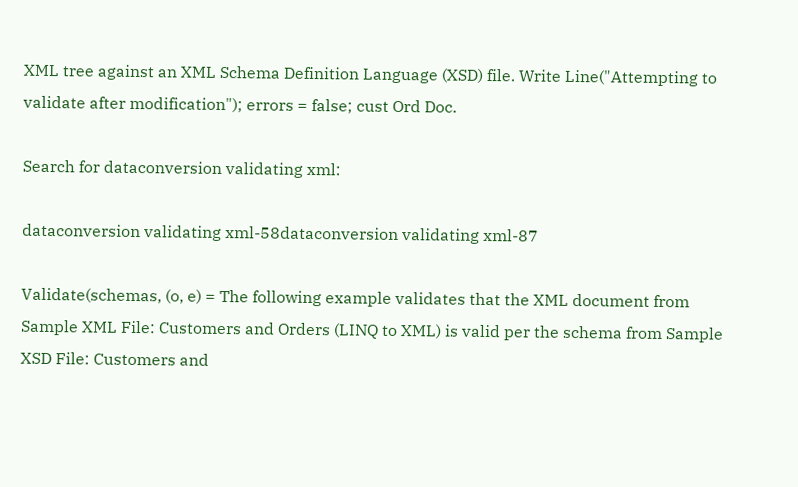XML tree against an XML Schema Definition Language (XSD) file. Write Line("Attempting to validate after modification"); errors = false; cust Ord Doc.

Search for dataconversion validating xml:

dataconversion validating xml-58dataconversion validating xml-87

Validate(schemas, (o, e) = The following example validates that the XML document from Sample XML File: Customers and Orders (LINQ to XML) is valid per the schema from Sample XSD File: Customers and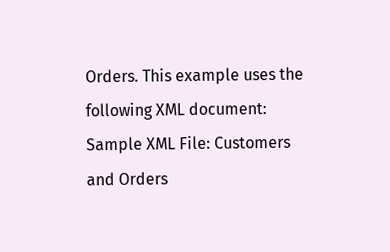Orders. This example uses the following XML document: Sample XML File: Customers and Orders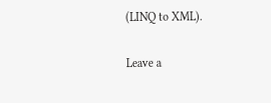(LINQ to XML).

Leave a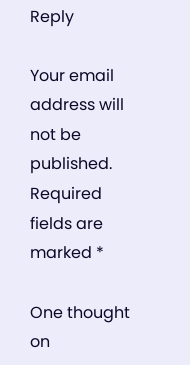Reply

Your email address will not be published. Required fields are marked *

One thought on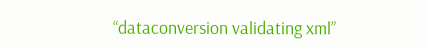“dataconversion validating xml”